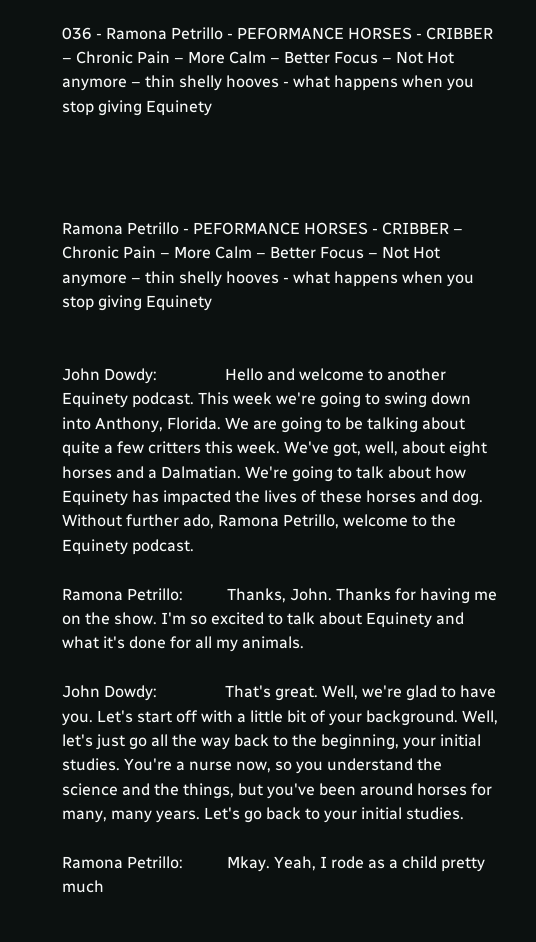036 - Ramona Petrillo - PEFORMANCE HORSES - CRIBBER – Chronic Pain – More Calm – Better Focus – Not Hot anymore – thin shelly hooves - what happens when you stop giving Equinety




Ramona Petrillo - PEFORMANCE HORSES - CRIBBER – Chronic Pain – More Calm – Better Focus – Not Hot anymore – thin shelly hooves - what happens when you stop giving Equinety


John Dowdy:                 Hello and welcome to another Equinety podcast. This week we're going to swing down into Anthony, Florida. We are going to be talking about quite a few critters this week. We've got, well, about eight horses and a Dalmatian. We're going to talk about how Equinety has impacted the lives of these horses and dog. Without further ado, Ramona Petrillo, welcome to the Equinety podcast.

Ramona Petrillo:           Thanks, John. Thanks for having me on the show. I'm so excited to talk about Equinety and what it's done for all my animals.

John Dowdy:                 That's great. Well, we're glad to have you. Let's start off with a little bit of your background. Well, let's just go all the way back to the beginning, your initial studies. You're a nurse now, so you understand the science and the things, but you've been around horses for many, many years. Let's go back to your initial studies.

Ramona Petrillo:           Mkay. Yeah, I rode as a child pretty much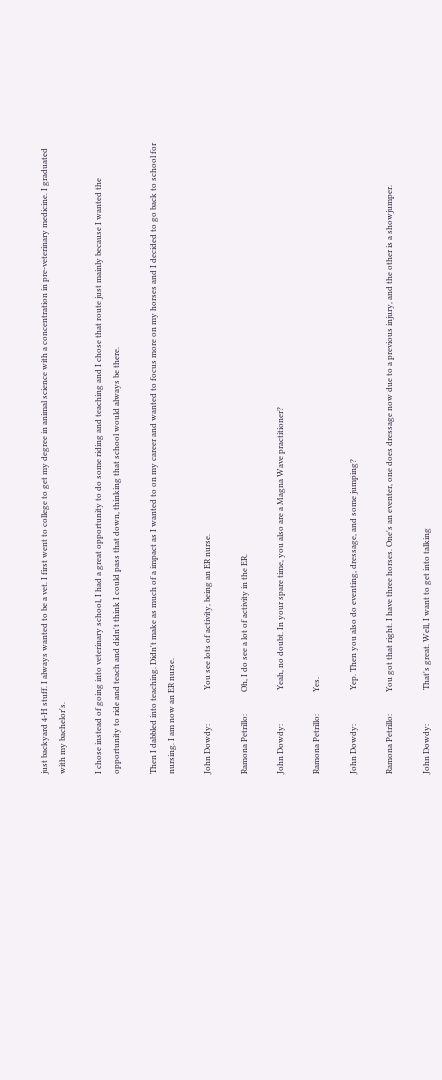just backyard 4-H stuff. I always wanted to be a vet. I first went to college to get my degree in animal science with a concentration in pre-veterinary medicine. I graduated with my bachelor's.

I chose instead of going into veterinary school, I had a great opportunity to do some riding and teaching and I chose that route just mainly because I wanted the opportunity to ride and teach and didn't think I could pass that down, thinking that school would always be there.

Then I dabbled into teaching. Didn't make as much of a impact as I wanted to on my career and wanted to focus more on my horses and I decided to go back to school for nursing. I am now an ER nurse.

John Dowdy:                 You see lots of activity, being an ER nurse.

Ramona Petrillo:           Oh, I do see a lot of activity in the ER.

John Dowdy:                 Yeah, no doubt. In your spare time, you also are a Magna Wave practitioner?

Ramona Petrillo:           Yes.

John Dowdy:                 Yep. Then you also do eventing, dressage, and some jumping?

Ramona Petrillo:           You got that right. I have three horses. One's an eventer, one does dressage now due to a previous injury, and the other is a showjumper.

John Dowdy:                 That's great. Well, I want to get into talking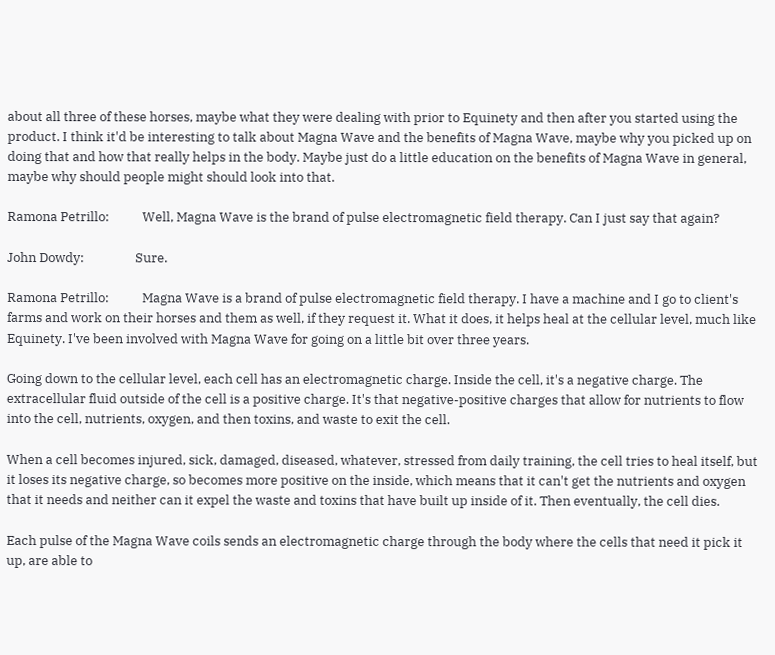about all three of these horses, maybe what they were dealing with prior to Equinety and then after you started using the product. I think it'd be interesting to talk about Magna Wave and the benefits of Magna Wave, maybe why you picked up on doing that and how that really helps in the body. Maybe just do a little education on the benefits of Magna Wave in general, maybe why should people might should look into that.

Ramona Petrillo:           Well, Magna Wave is the brand of pulse electromagnetic field therapy. Can I just say that again?

John Dowdy:                 Sure.

Ramona Petrillo:           Magna Wave is a brand of pulse electromagnetic field therapy. I have a machine and I go to client's farms and work on their horses and them as well, if they request it. What it does, it helps heal at the cellular level, much like Equinety. I've been involved with Magna Wave for going on a little bit over three years.

Going down to the cellular level, each cell has an electromagnetic charge. Inside the cell, it's a negative charge. The extracellular fluid outside of the cell is a positive charge. It's that negative-positive charges that allow for nutrients to flow into the cell, nutrients, oxygen, and then toxins, and waste to exit the cell.

When a cell becomes injured, sick, damaged, diseased, whatever, stressed from daily training, the cell tries to heal itself, but it loses its negative charge, so becomes more positive on the inside, which means that it can't get the nutrients and oxygen that it needs and neither can it expel the waste and toxins that have built up inside of it. Then eventually, the cell dies.

Each pulse of the Magna Wave coils sends an electromagnetic charge through the body where the cells that need it pick it up, are able to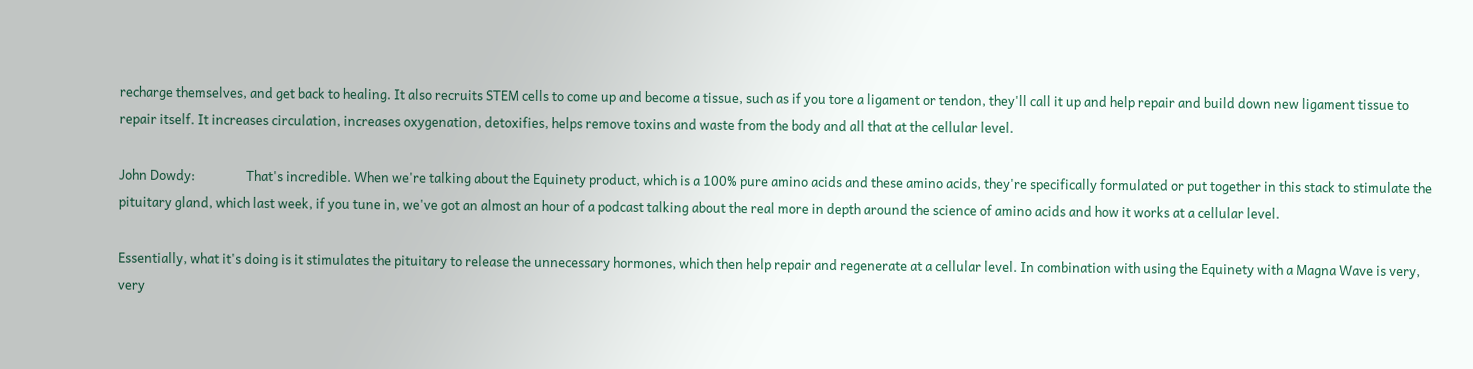recharge themselves, and get back to healing. It also recruits STEM cells to come up and become a tissue, such as if you tore a ligament or tendon, they'll call it up and help repair and build down new ligament tissue to repair itself. It increases circulation, increases oxygenation, detoxifies, helps remove toxins and waste from the body and all that at the cellular level.

John Dowdy:                 That's incredible. When we're talking about the Equinety product, which is a 100% pure amino acids and these amino acids, they're specifically formulated or put together in this stack to stimulate the pituitary gland, which last week, if you tune in, we've got an almost an hour of a podcast talking about the real more in depth around the science of amino acids and how it works at a cellular level.

Essentially, what it's doing is it stimulates the pituitary to release the unnecessary hormones, which then help repair and regenerate at a cellular level. In combination with using the Equinety with a Magna Wave is very, very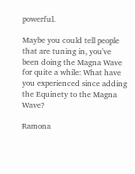powerful.

Maybe you could tell people that are tuning in, you've been doing the Magna Wave for quite a while: What have you experienced since adding the Equinety to the Magna Wave?

Ramona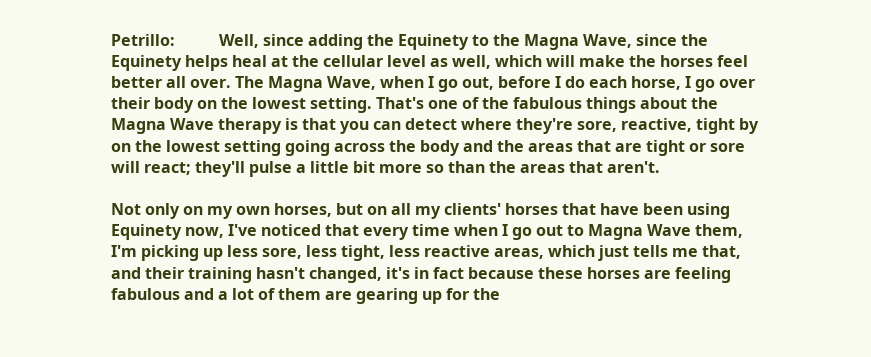Petrillo:           Well, since adding the Equinety to the Magna Wave, since the Equinety helps heal at the cellular level as well, which will make the horses feel better all over. The Magna Wave, when I go out, before I do each horse, I go over their body on the lowest setting. That's one of the fabulous things about the Magna Wave therapy is that you can detect where they're sore, reactive, tight by on the lowest setting going across the body and the areas that are tight or sore will react; they'll pulse a little bit more so than the areas that aren't.

Not only on my own horses, but on all my clients' horses that have been using Equinety now, I've noticed that every time when I go out to Magna Wave them, I'm picking up less sore, less tight, less reactive areas, which just tells me that, and their training hasn't changed, it's in fact because these horses are feeling fabulous and a lot of them are gearing up for the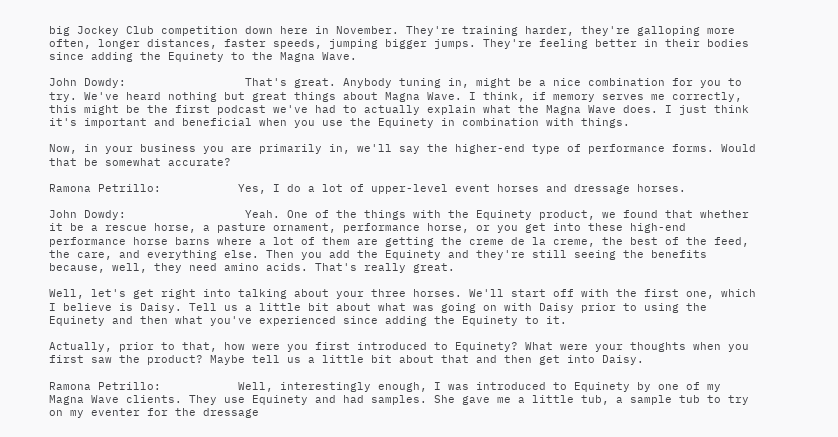big Jockey Club competition down here in November. They're training harder, they're galloping more often, longer distances, faster speeds, jumping bigger jumps. They're feeling better in their bodies since adding the Equinety to the Magna Wave.

John Dowdy:                 That's great. Anybody tuning in, might be a nice combination for you to try. We've heard nothing but great things about Magna Wave. I think, if memory serves me correctly, this might be the first podcast we've had to actually explain what the Magna Wave does. I just think it's important and beneficial when you use the Equinety in combination with things.

Now, in your business you are primarily in, we'll say the higher-end type of performance forms. Would that be somewhat accurate?

Ramona Petrillo:           Yes, I do a lot of upper-level event horses and dressage horses.

John Dowdy:                 Yeah. One of the things with the Equinety product, we found that whether it be a rescue horse, a pasture ornament, performance horse, or you get into these high-end performance horse barns where a lot of them are getting the creme de la creme, the best of the feed, the care, and everything else. Then you add the Equinety and they're still seeing the benefits because, well, they need amino acids. That's really great.

Well, let's get right into talking about your three horses. We'll start off with the first one, which I believe is Daisy. Tell us a little bit about what was going on with Daisy prior to using the Equinety and then what you've experienced since adding the Equinety to it.

Actually, prior to that, how were you first introduced to Equinety? What were your thoughts when you first saw the product? Maybe tell us a little bit about that and then get into Daisy.

Ramona Petrillo:           Well, interestingly enough, I was introduced to Equinety by one of my Magna Wave clients. They use Equinety and had samples. She gave me a little tub, a sample tub to try on my eventer for the dressage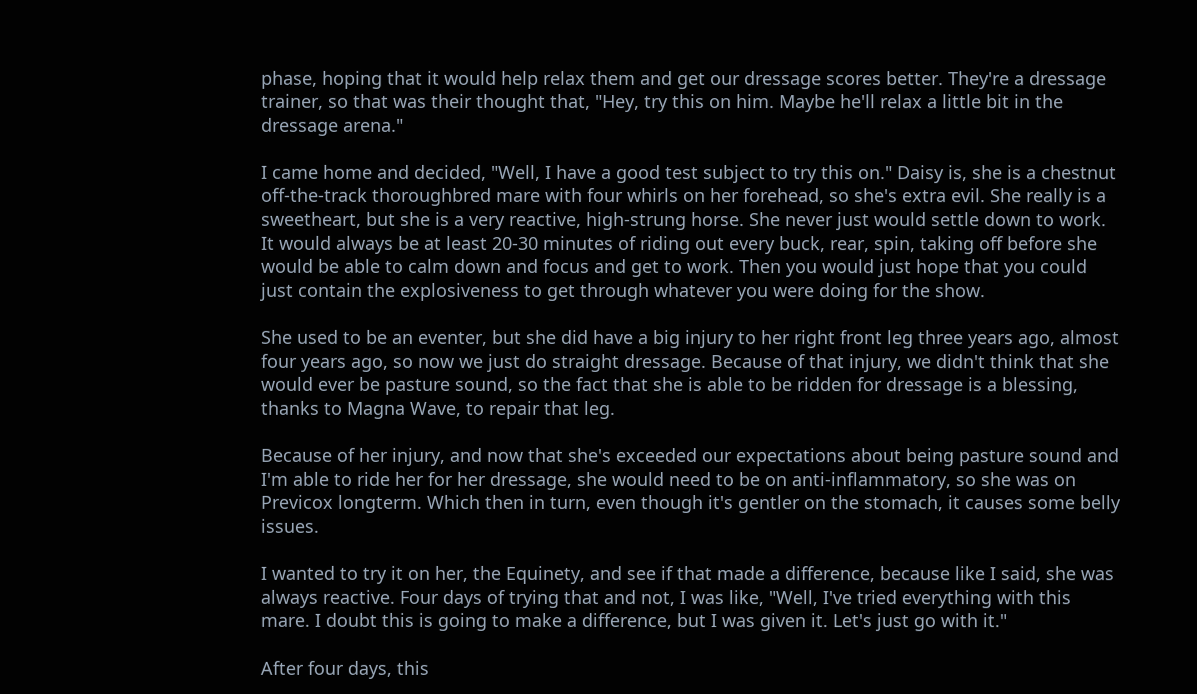phase, hoping that it would help relax them and get our dressage scores better. They're a dressage trainer, so that was their thought that, "Hey, try this on him. Maybe he'll relax a little bit in the dressage arena."

I came home and decided, "Well, I have a good test subject to try this on." Daisy is, she is a chestnut off-the-track thoroughbred mare with four whirls on her forehead, so she's extra evil. She really is a sweetheart, but she is a very reactive, high-strung horse. She never just would settle down to work. It would always be at least 20-30 minutes of riding out every buck, rear, spin, taking off before she would be able to calm down and focus and get to work. Then you would just hope that you could just contain the explosiveness to get through whatever you were doing for the show.

She used to be an eventer, but she did have a big injury to her right front leg three years ago, almost four years ago, so now we just do straight dressage. Because of that injury, we didn't think that she would ever be pasture sound, so the fact that she is able to be ridden for dressage is a blessing, thanks to Magna Wave, to repair that leg.

Because of her injury, and now that she's exceeded our expectations about being pasture sound and I'm able to ride her for her dressage, she would need to be on anti-inflammatory, so she was on Previcox longterm. Which then in turn, even though it's gentler on the stomach, it causes some belly issues.

I wanted to try it on her, the Equinety, and see if that made a difference, because like I said, she was always reactive. Four days of trying that and not, I was like, "Well, I've tried everything with this mare. I doubt this is going to make a difference, but I was given it. Let's just go with it."

After four days, this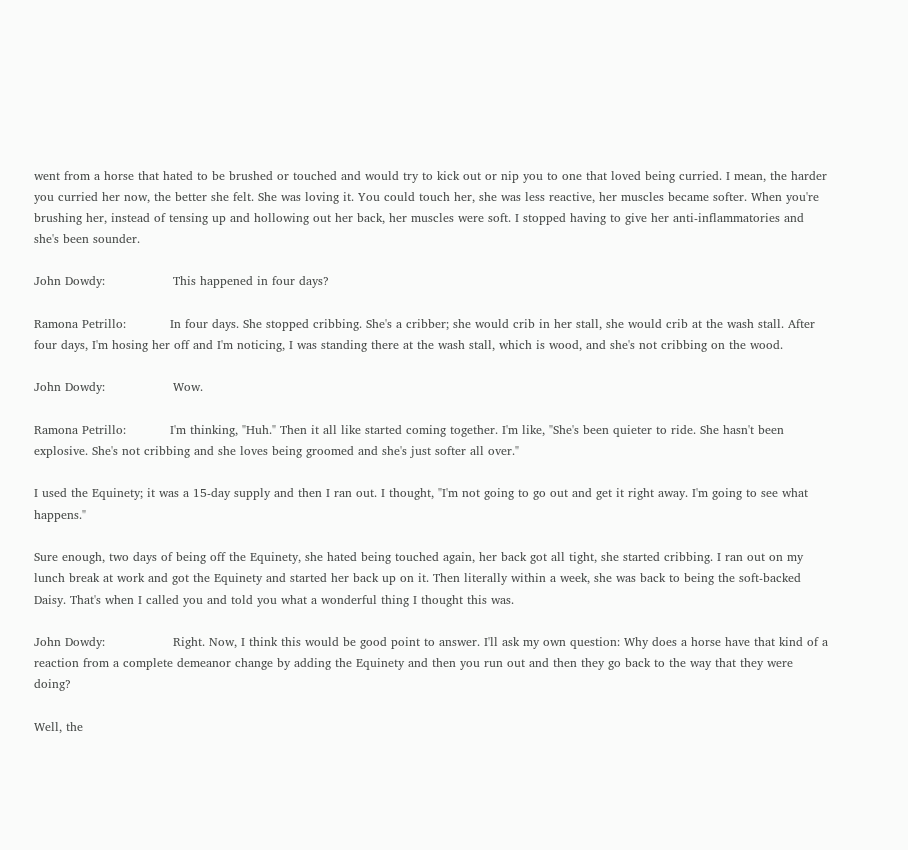went from a horse that hated to be brushed or touched and would try to kick out or nip you to one that loved being curried. I mean, the harder you curried her now, the better she felt. She was loving it. You could touch her, she was less reactive, her muscles became softer. When you're brushing her, instead of tensing up and hollowing out her back, her muscles were soft. I stopped having to give her anti-inflammatories and she's been sounder.

John Dowdy:                 This happened in four days?

Ramona Petrillo:           In four days. She stopped cribbing. She's a cribber; she would crib in her stall, she would crib at the wash stall. After four days, I'm hosing her off and I'm noticing, I was standing there at the wash stall, which is wood, and she's not cribbing on the wood.

John Dowdy:                 Wow.

Ramona Petrillo:           I'm thinking, "Huh." Then it all like started coming together. I'm like, "She's been quieter to ride. She hasn't been explosive. She's not cribbing and she loves being groomed and she's just softer all over."

I used the Equinety; it was a 15-day supply and then I ran out. I thought, "I'm not going to go out and get it right away. I'm going to see what happens."

Sure enough, two days of being off the Equinety, she hated being touched again, her back got all tight, she started cribbing. I ran out on my lunch break at work and got the Equinety and started her back up on it. Then literally within a week, she was back to being the soft-backed Daisy. That's when I called you and told you what a wonderful thing I thought this was.

John Dowdy:                 Right. Now, I think this would be good point to answer. I'll ask my own question: Why does a horse have that kind of a reaction from a complete demeanor change by adding the Equinety and then you run out and then they go back to the way that they were doing?

Well, the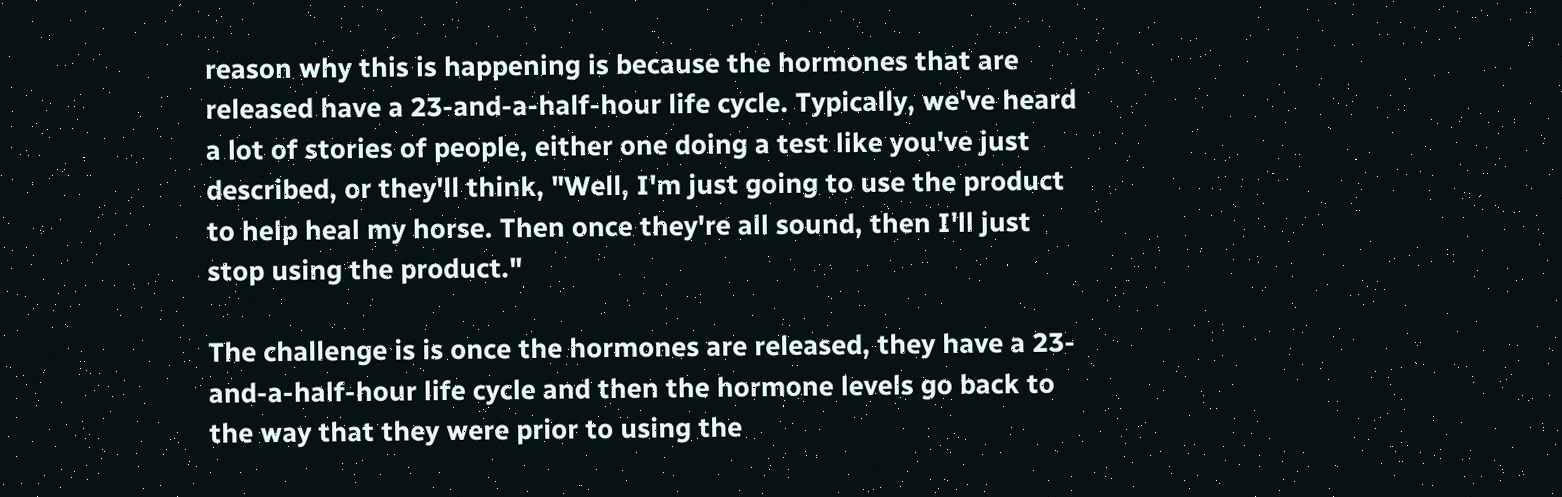reason why this is happening is because the hormones that are released have a 23-and-a-half-hour life cycle. Typically, we've heard a lot of stories of people, either one doing a test like you've just described, or they'll think, "Well, I'm just going to use the product to help heal my horse. Then once they're all sound, then I'll just stop using the product."

The challenge is is once the hormones are released, they have a 23-and-a-half-hour life cycle and then the hormone levels go back to the way that they were prior to using the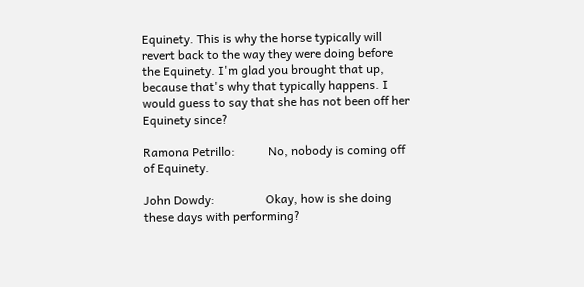Equinety. This is why the horse typically will revert back to the way they were doing before the Equinety. I'm glad you brought that up, because that's why that typically happens. I would guess to say that she has not been off her Equinety since?

Ramona Petrillo:           No, nobody is coming off of Equinety.

John Dowdy:                 Okay, how is she doing these days with performing?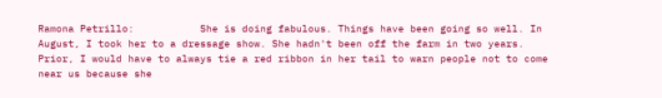Ramona Petrillo:           She is doing fabulous. Things have been going so well. In August, I took her to a dressage show. She hadn't been off the farm in two years. Prior, I would have to always tie a red ribbon in her tail to warn people not to come near us because she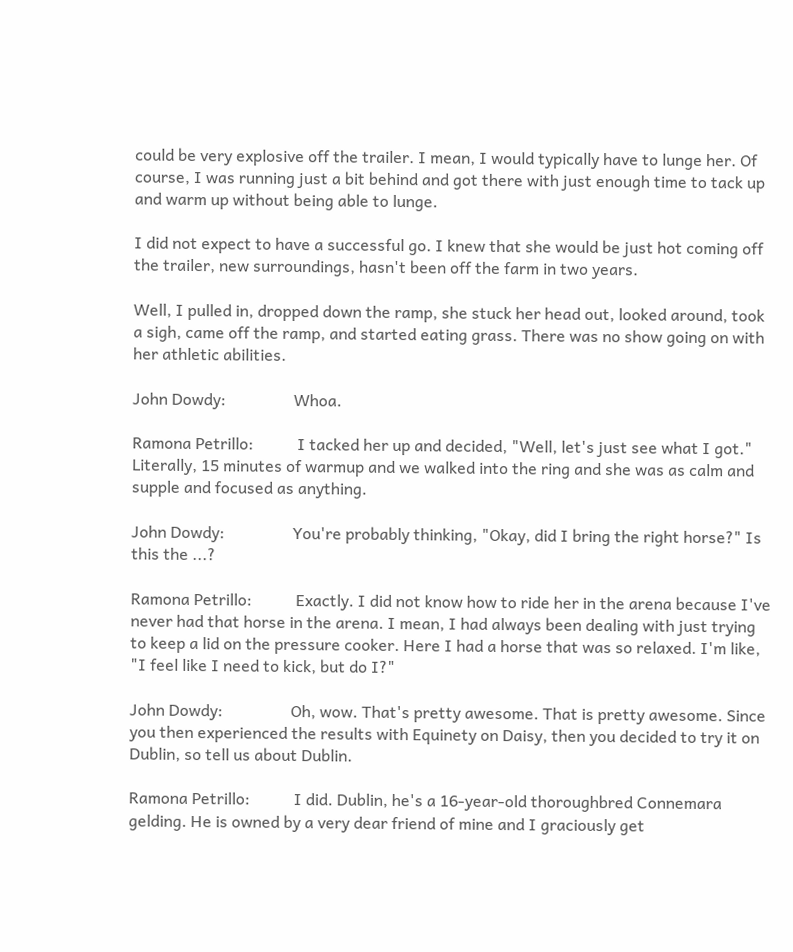could be very explosive off the trailer. I mean, I would typically have to lunge her. Of course, I was running just a bit behind and got there with just enough time to tack up and warm up without being able to lunge.

I did not expect to have a successful go. I knew that she would be just hot coming off the trailer, new surroundings, hasn't been off the farm in two years.

Well, I pulled in, dropped down the ramp, she stuck her head out, looked around, took a sigh, came off the ramp, and started eating grass. There was no show going on with her athletic abilities.

John Dowdy:                 Whoa.

Ramona Petrillo:           I tacked her up and decided, "Well, let's just see what I got." Literally, 15 minutes of warmup and we walked into the ring and she was as calm and supple and focused as anything.

John Dowdy:                 You're probably thinking, "Okay, did I bring the right horse?" Is this the ...?

Ramona Petrillo:           Exactly. I did not know how to ride her in the arena because I've never had that horse in the arena. I mean, I had always been dealing with just trying to keep a lid on the pressure cooker. Here I had a horse that was so relaxed. I'm like, "I feel like I need to kick, but do I?"

John Dowdy:                 Oh, wow. That's pretty awesome. That is pretty awesome. Since you then experienced the results with Equinety on Daisy, then you decided to try it on Dublin, so tell us about Dublin.

Ramona Petrillo:           I did. Dublin, he's a 16-year-old thoroughbred Connemara gelding. He is owned by a very dear friend of mine and I graciously get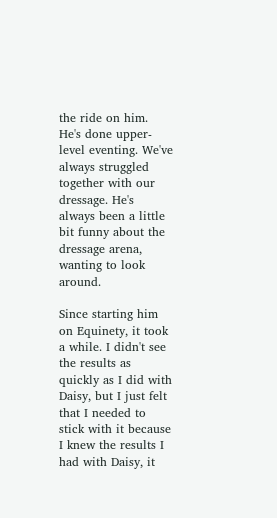the ride on him. He's done upper-level eventing. We've always struggled together with our dressage. He's always been a little bit funny about the dressage arena, wanting to look around.

Since starting him on Equinety, it took a while. I didn't see the results as quickly as I did with Daisy, but I just felt that I needed to stick with it because I knew the results I had with Daisy, it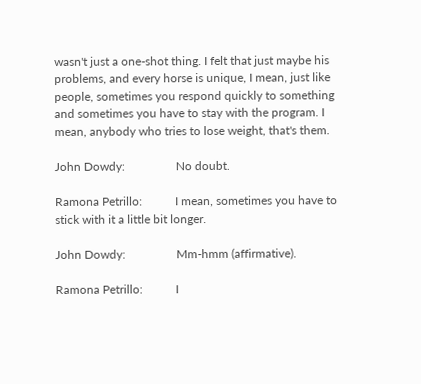wasn't just a one-shot thing. I felt that just maybe his problems, and every horse is unique, I mean, just like people, sometimes you respond quickly to something and sometimes you have to stay with the program. I mean, anybody who tries to lose weight, that's them.

John Dowdy:                 No doubt.

Ramona Petrillo:           I mean, sometimes you have to stick with it a little bit longer.

John Dowdy:                 Mm-hmm (affirmative).

Ramona Petrillo:           I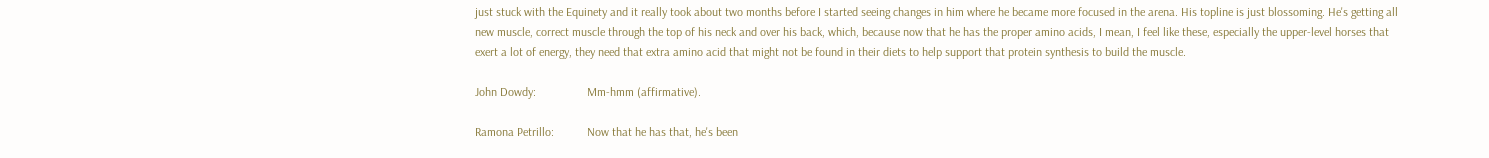just stuck with the Equinety and it really took about two months before I started seeing changes in him where he became more focused in the arena. His topline is just blossoming. He's getting all new muscle, correct muscle through the top of his neck and over his back, which, because now that he has the proper amino acids, I mean, I feel like these, especially the upper-level horses that exert a lot of energy, they need that extra amino acid that might not be found in their diets to help support that protein synthesis to build the muscle.

John Dowdy:                 Mm-hmm (affirmative).

Ramona Petrillo:           Now that he has that, he's been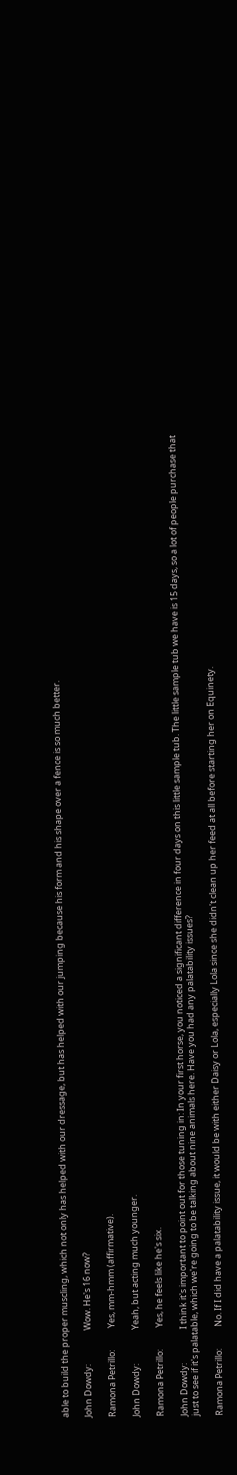able to build the proper muscling, which not only has helped with our dressage, but has helped with our jumping because his form and his shape over a fence is so much better.

John Dowdy:                 Wow. He's 16 now?

Ramona Petrillo:           Yes, mm-hmm (affirmative).

John Dowdy:                 Yeah, but acting much younger.

Ramona Petrillo:           Yes, he feels like he's six.

John Dowdy:                 I think it's important to point out for those tuning in: In your first horse, you noticed a significant difference in four days on this little sample tub. The little sample tub we have is 15 days, so a lot of people purchase that just to see if it's palatable, which we're going to be talking about nine animals here. Have you had any palatability issues?

Ramona Petrillo:           No. If I did have a palatability issue, it would be with either Daisy or Lola, especially Lola since she didn't clean up her feed at all before starting her on Equinety.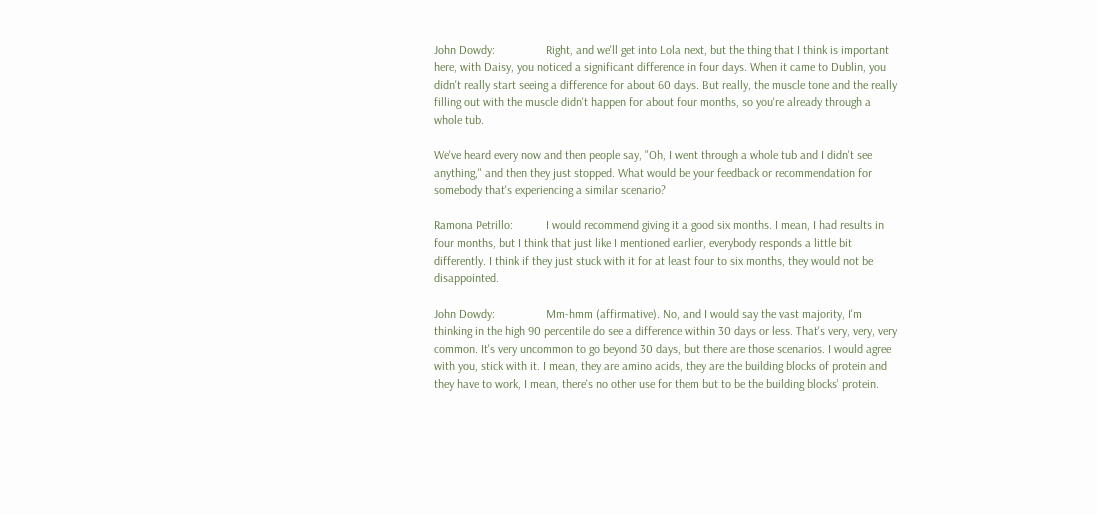John Dowdy:                 Right, and we'll get into Lola next, but the thing that I think is important here, with Daisy, you noticed a significant difference in four days. When it came to Dublin, you didn't really start seeing a difference for about 60 days. But really, the muscle tone and the really filling out with the muscle didn't happen for about four months, so you're already through a whole tub.

We've heard every now and then people say, "Oh, I went through a whole tub and I didn't see anything," and then they just stopped. What would be your feedback or recommendation for somebody that's experiencing a similar scenario?

Ramona Petrillo:           I would recommend giving it a good six months. I mean, I had results in four months, but I think that just like I mentioned earlier, everybody responds a little bit differently. I think if they just stuck with it for at least four to six months, they would not be disappointed.

John Dowdy:                 Mm-hmm (affirmative). No, and I would say the vast majority, I'm thinking in the high 90 percentile do see a difference within 30 days or less. That's very, very, very common. It's very uncommon to go beyond 30 days, but there are those scenarios. I would agree with you, stick with it. I mean, they are amino acids, they are the building blocks of protein and they have to work, I mean, there's no other use for them but to be the building blocks' protein.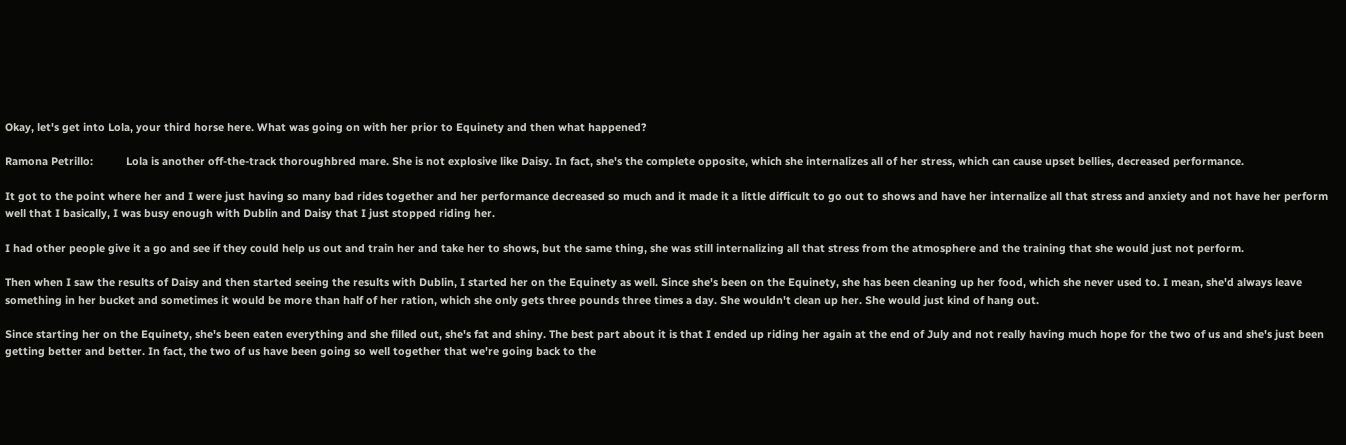Okay, let's get into Lola, your third horse here. What was going on with her prior to Equinety and then what happened?

Ramona Petrillo:           Lola is another off-the-track thoroughbred mare. She is not explosive like Daisy. In fact, she's the complete opposite, which she internalizes all of her stress, which can cause upset bellies, decreased performance.

It got to the point where her and I were just having so many bad rides together and her performance decreased so much and it made it a little difficult to go out to shows and have her internalize all that stress and anxiety and not have her perform well that I basically, I was busy enough with Dublin and Daisy that I just stopped riding her.

I had other people give it a go and see if they could help us out and train her and take her to shows, but the same thing, she was still internalizing all that stress from the atmosphere and the training that she would just not perform.

Then when I saw the results of Daisy and then started seeing the results with Dublin, I started her on the Equinety as well. Since she's been on the Equinety, she has been cleaning up her food, which she never used to. I mean, she'd always leave something in her bucket and sometimes it would be more than half of her ration, which she only gets three pounds three times a day. She wouldn't clean up her. She would just kind of hang out.

Since starting her on the Equinety, she's been eaten everything and she filled out, she's fat and shiny. The best part about it is that I ended up riding her again at the end of July and not really having much hope for the two of us and she's just been getting better and better. In fact, the two of us have been going so well together that we're going back to the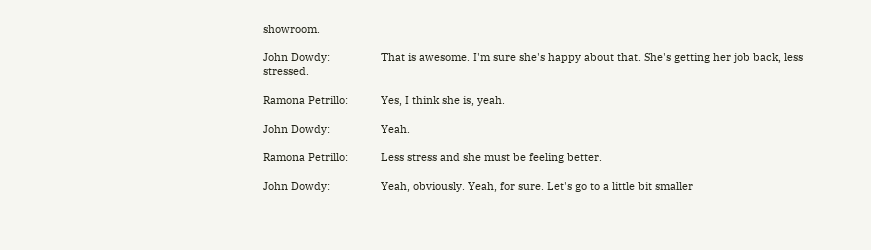showroom.

John Dowdy:                 That is awesome. I'm sure she's happy about that. She's getting her job back, less stressed.

Ramona Petrillo:           Yes, I think she is, yeah.

John Dowdy:                 Yeah.

Ramona Petrillo:           Less stress and she must be feeling better.

John Dowdy:                 Yeah, obviously. Yeah, for sure. Let's go to a little bit smaller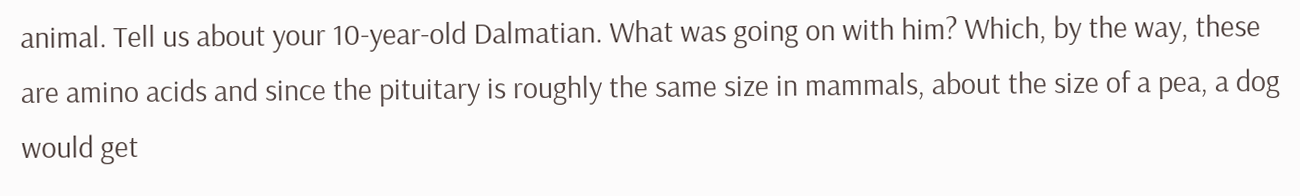animal. Tell us about your 10-year-old Dalmatian. What was going on with him? Which, by the way, these are amino acids and since the pituitary is roughly the same size in mammals, about the size of a pea, a dog would get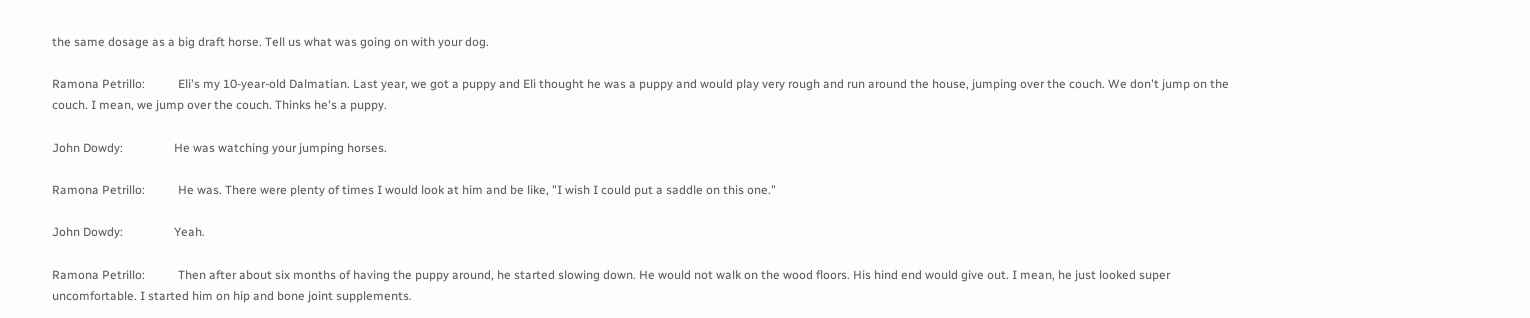the same dosage as a big draft horse. Tell us what was going on with your dog.

Ramona Petrillo:           Eli's my 10-year-old Dalmatian. Last year, we got a puppy and Eli thought he was a puppy and would play very rough and run around the house, jumping over the couch. We don't jump on the couch. I mean, we jump over the couch. Thinks he's a puppy.

John Dowdy:                 He was watching your jumping horses.

Ramona Petrillo:           He was. There were plenty of times I would look at him and be like, "I wish I could put a saddle on this one."

John Dowdy:                 Yeah.

Ramona Petrillo:           Then after about six months of having the puppy around, he started slowing down. He would not walk on the wood floors. His hind end would give out. I mean, he just looked super uncomfortable. I started him on hip and bone joint supplements.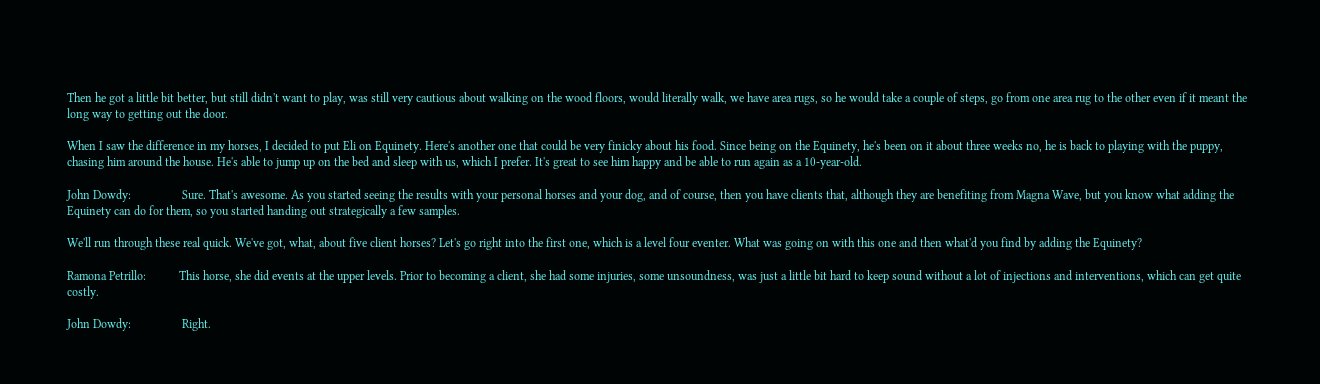Then he got a little bit better, but still didn't want to play, was still very cautious about walking on the wood floors, would literally walk, we have area rugs, so he would take a couple of steps, go from one area rug to the other even if it meant the long way to getting out the door.

When I saw the difference in my horses, I decided to put Eli on Equinety. Here's another one that could be very finicky about his food. Since being on the Equinety, he's been on it about three weeks no, he is back to playing with the puppy, chasing him around the house. He's able to jump up on the bed and sleep with us, which I prefer. It's great to see him happy and be able to run again as a 10-year-old.

John Dowdy:                 Sure. That's awesome. As you started seeing the results with your personal horses and your dog, and of course, then you have clients that, although they are benefiting from Magna Wave, but you know what adding the Equinety can do for them, so you started handing out strategically a few samples.

We'll run through these real quick. We've got, what, about five client horses? Let's go right into the first one, which is a level four eventer. What was going on with this one and then what'd you find by adding the Equinety?

Ramona Petrillo:           This horse, she did events at the upper levels. Prior to becoming a client, she had some injuries, some unsoundness, was just a little bit hard to keep sound without a lot of injections and interventions, which can get quite costly.

John Dowdy:                 Right.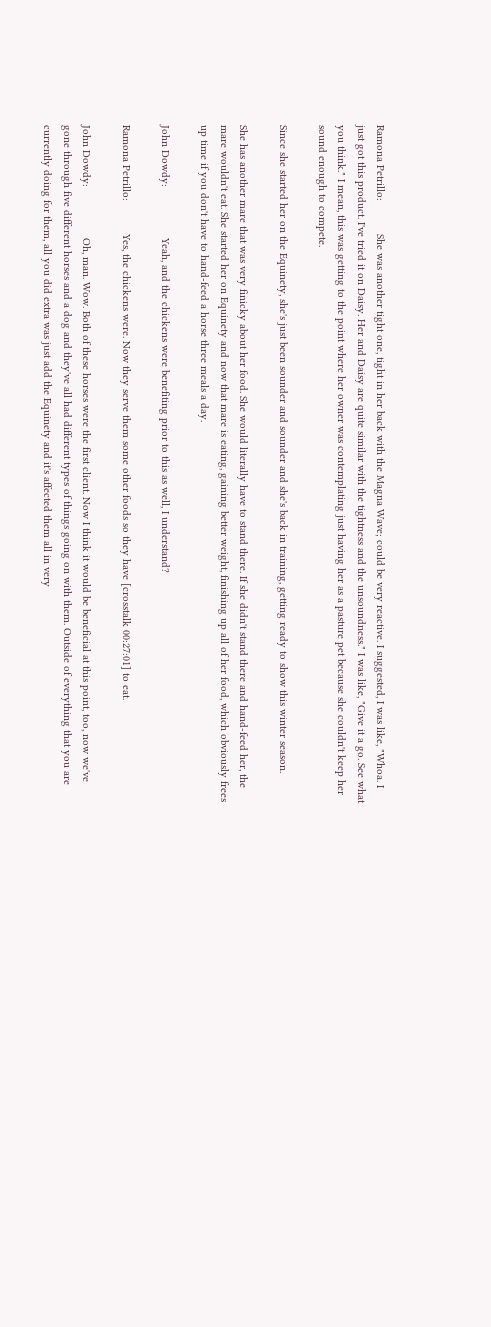Ramona Petrillo:           She was another tight one, tight in her back with the Magna Wave; could be very reactive. I suggested, I was like, "Whoa. I just got this product. I've tried it on Daisy. Her and Daisy are quite similar with the tightness and the unsoundness." I was like, "Give it a go. See what you think." I mean, this was getting to the point where her owner was contemplating just having her as a pasture pet because she couldn't keep her sound enough to compete.

Since she started her on the Equinety, she's just been sounder and sounder and she's back in training, getting ready to show this winter season.

She has another mare that was very finicky about her food. She would literally have to stand there. If she didn't stand there and hand-feed her, the mare wouldn't eat. She started her on Equinety and now that mare is eating, gaining better weight, finishing up all of her food, which obviously frees up time if you don't have to hand-feed a horse three meals a day.

John Dowdy:                 Yeah, and the chickens were benefiting prior to this as well, I understand?

Ramona Petrillo:           Yes, the chickens were. Now they serve them some other foods so they have [crosstalk 00:27:01] to eat.

John Dowdy:                 Oh, man. Wow. Both of these horses were the first client. Now I think it would be beneficial at this point, too, now we've gone through five different horses and a dog and they've all had different types of things going on with them. Outside of everything that you are currently doing for them, all you did extra was just add the Equinety and it's affected them all in very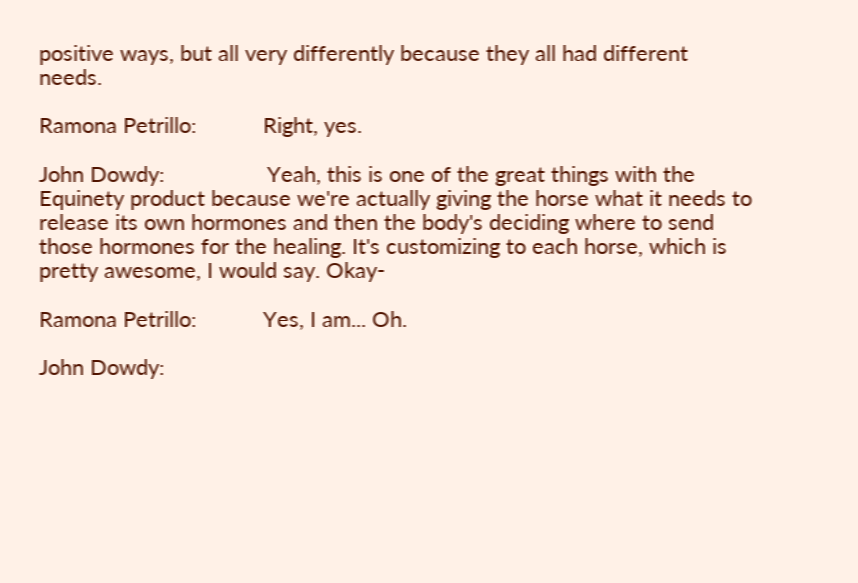positive ways, but all very differently because they all had different needs.

Ramona Petrillo:           Right, yes.

John Dowdy:                 Yeah, this is one of the great things with the Equinety product because we're actually giving the horse what it needs to release its own hormones and then the body's deciding where to send those hormones for the healing. It's customizing to each horse, which is pretty awesome, I would say. Okay-

Ramona Petrillo:           Yes, I am... Oh.

John Dowdy: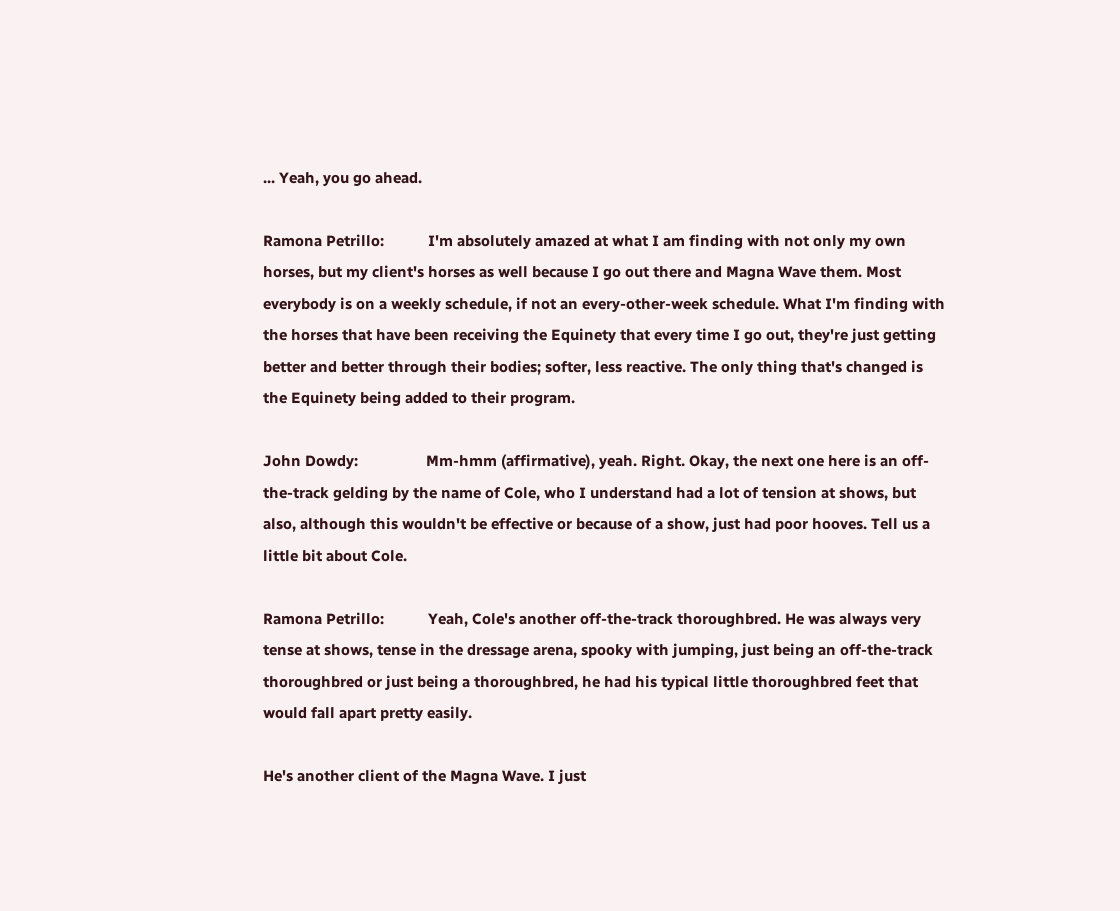... Yeah, you go ahead.

Ramona Petrillo:           I'm absolutely amazed at what I am finding with not only my own horses, but my client's horses as well because I go out there and Magna Wave them. Most everybody is on a weekly schedule, if not an every-other-week schedule. What I'm finding with the horses that have been receiving the Equinety that every time I go out, they're just getting better and better through their bodies; softer, less reactive. The only thing that's changed is the Equinety being added to their program.

John Dowdy:                 Mm-hmm (affirmative), yeah. Right. Okay, the next one here is an off-the-track gelding by the name of Cole, who I understand had a lot of tension at shows, but also, although this wouldn't be effective or because of a show, just had poor hooves. Tell us a little bit about Cole.

Ramona Petrillo:           Yeah, Cole's another off-the-track thoroughbred. He was always very tense at shows, tense in the dressage arena, spooky with jumping, just being an off-the-track thoroughbred or just being a thoroughbred, he had his typical little thoroughbred feet that would fall apart pretty easily.

He's another client of the Magna Wave. I just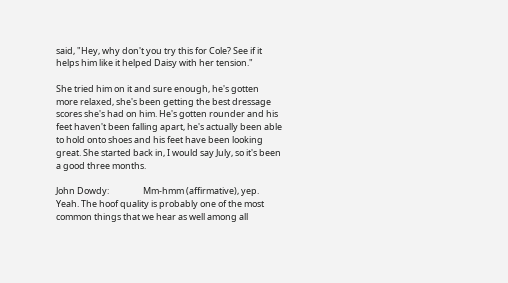said, "Hey, why don't you try this for Cole? See if it helps him like it helped Daisy with her tension."

She tried him on it and sure enough, he's gotten more relaxed, she's been getting the best dressage scores she's had on him. He's gotten rounder and his feet haven't been falling apart, he's actually been able to hold onto shoes and his feet have been looking great. She started back in, I would say July, so it's been a good three months.

John Dowdy:                 Mm-hmm (affirmative), yep. Yeah. The hoof quality is probably one of the most common things that we hear as well among all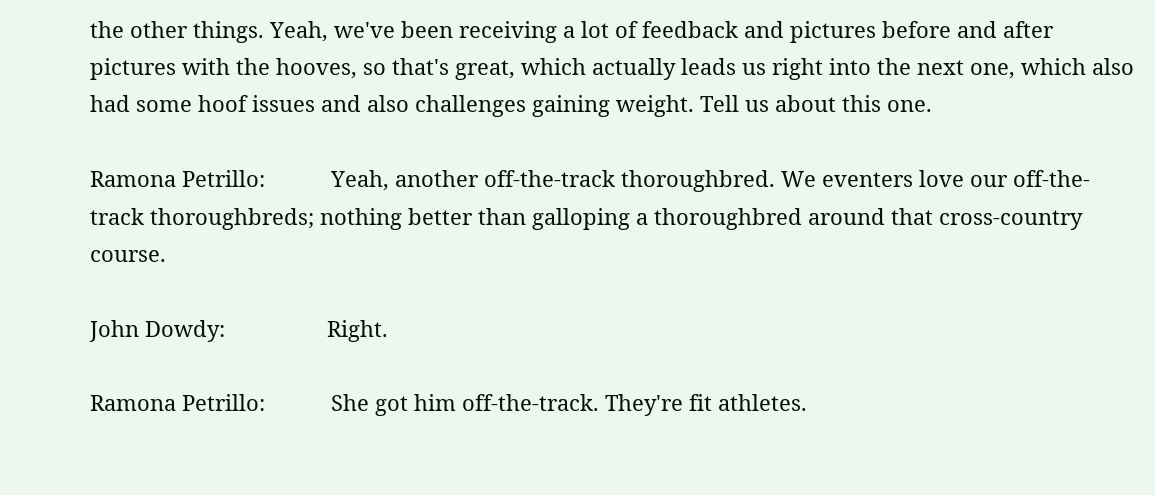the other things. Yeah, we've been receiving a lot of feedback and pictures before and after pictures with the hooves, so that's great, which actually leads us right into the next one, which also had some hoof issues and also challenges gaining weight. Tell us about this one.

Ramona Petrillo:           Yeah, another off-the-track thoroughbred. We eventers love our off-the-track thoroughbreds; nothing better than galloping a thoroughbred around that cross-country course.

John Dowdy:                 Right.

Ramona Petrillo:           She got him off-the-track. They're fit athletes.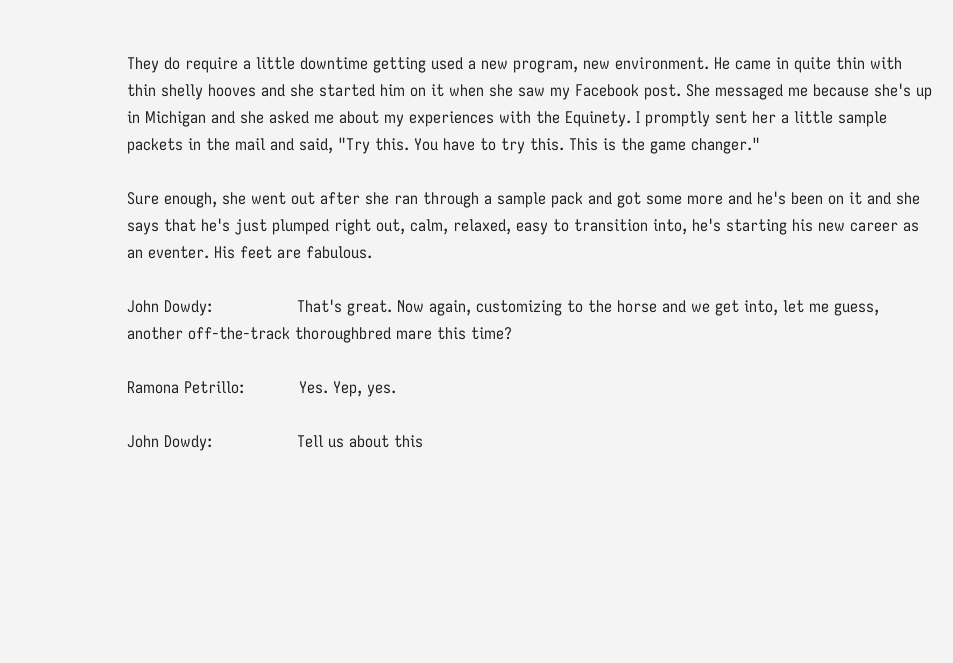They do require a little downtime getting used a new program, new environment. He came in quite thin with thin shelly hooves and she started him on it when she saw my Facebook post. She messaged me because she's up in Michigan and she asked me about my experiences with the Equinety. I promptly sent her a little sample packets in the mail and said, "Try this. You have to try this. This is the game changer."

Sure enough, she went out after she ran through a sample pack and got some more and he's been on it and she says that he's just plumped right out, calm, relaxed, easy to transition into, he's starting his new career as an eventer. His feet are fabulous.

John Dowdy:                 That's great. Now again, customizing to the horse and we get into, let me guess, another off-the-track thoroughbred mare this time?

Ramona Petrillo:           Yes. Yep, yes.

John Dowdy:                 Tell us about this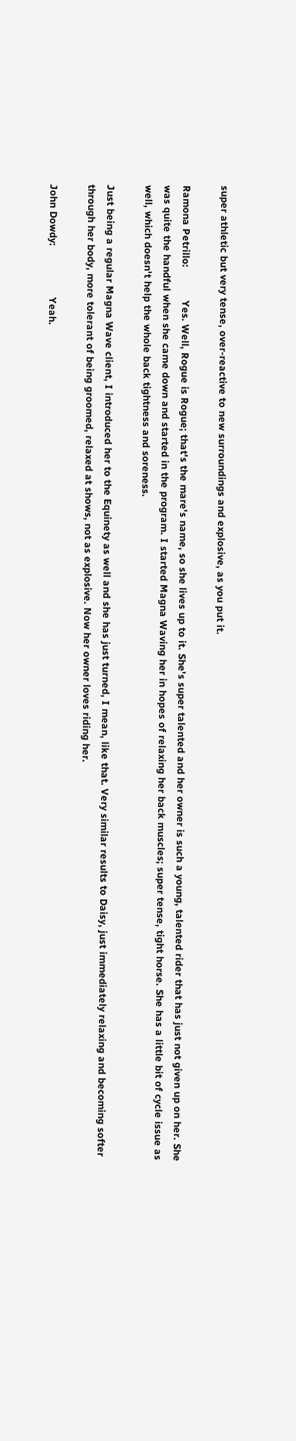super athletic but very tense, over-reactive to new surroundings and explosive, as you put it.

Ramona Petrillo:           Yes. Well, Rogue is Rogue; that's the mare's name, so she lives up to it. She's super talented and her owner is such a young, talented rider that has just not given up on her. She was quite the handful when she came down and started in the program. I started Magna Waving her in hopes of relaxing her back muscles; super tense, tight horse. She has a little bit of cycle issue as well, which doesn't help the whole back tightness and soreness.

Just being a regular Magna Wave client, I introduced her to the Equinety as well and she has just turned, I mean, like that. Very similar results to Daisy, just immediately relaxing and becoming softer through her body, more tolerant of being groomed, relaxed at shows, not as explosive. Now her owner loves riding her.

John Dowdy:                 Yeah.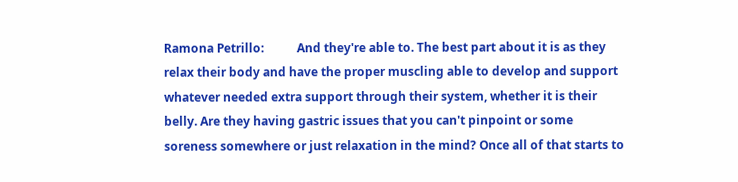Ramona Petrillo:           And they're able to. The best part about it is as they relax their body and have the proper muscling able to develop and support whatever needed extra support through their system, whether it is their belly. Are they having gastric issues that you can't pinpoint or some soreness somewhere or just relaxation in the mind? Once all of that starts to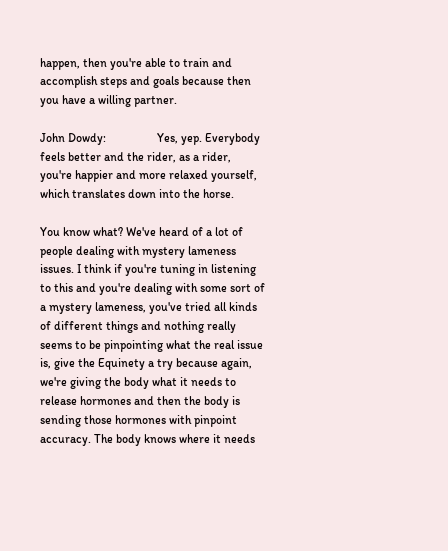happen, then you're able to train and accomplish steps and goals because then you have a willing partner.

John Dowdy:                 Yes, yep. Everybody feels better and the rider, as a rider, you're happier and more relaxed yourself, which translates down into the horse.

You know what? We've heard of a lot of people dealing with mystery lameness issues. I think if you're tuning in listening to this and you're dealing with some sort of a mystery lameness, you've tried all kinds of different things and nothing really seems to be pinpointing what the real issue is, give the Equinety a try because again, we're giving the body what it needs to release hormones and then the body is sending those hormones with pinpoint accuracy. The body knows where it needs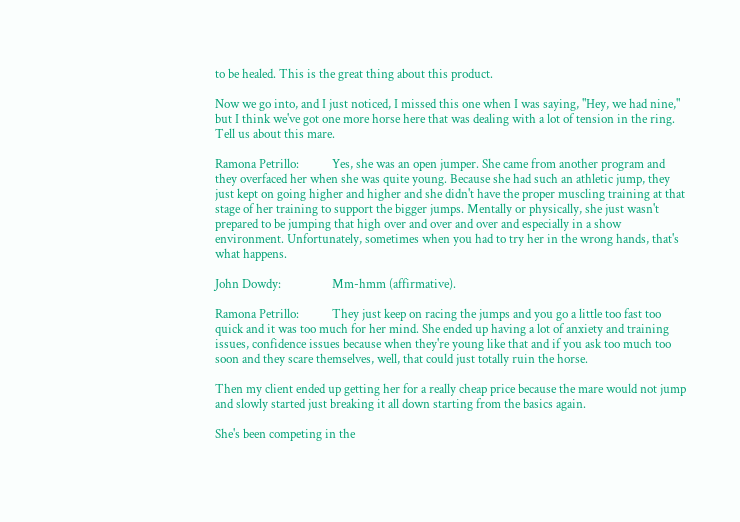to be healed. This is the great thing about this product.

Now we go into, and I just noticed, I missed this one when I was saying, "Hey, we had nine," but I think we've got one more horse here that was dealing with a lot of tension in the ring. Tell us about this mare.

Ramona Petrillo:           Yes, she was an open jumper. She came from another program and they overfaced her when she was quite young. Because she had such an athletic jump, they just kept on going higher and higher and she didn't have the proper muscling training at that stage of her training to support the bigger jumps. Mentally or physically, she just wasn't prepared to be jumping that high over and over and over and especially in a show environment. Unfortunately, sometimes when you had to try her in the wrong hands, that's what happens.

John Dowdy:                 Mm-hmm (affirmative).

Ramona Petrillo:           They just keep on racing the jumps and you go a little too fast too quick and it was too much for her mind. She ended up having a lot of anxiety and training issues, confidence issues because when they're young like that and if you ask too much too soon and they scare themselves, well, that could just totally ruin the horse.

Then my client ended up getting her for a really cheap price because the mare would not jump and slowly started just breaking it all down starting from the basics again.

She's been competing in the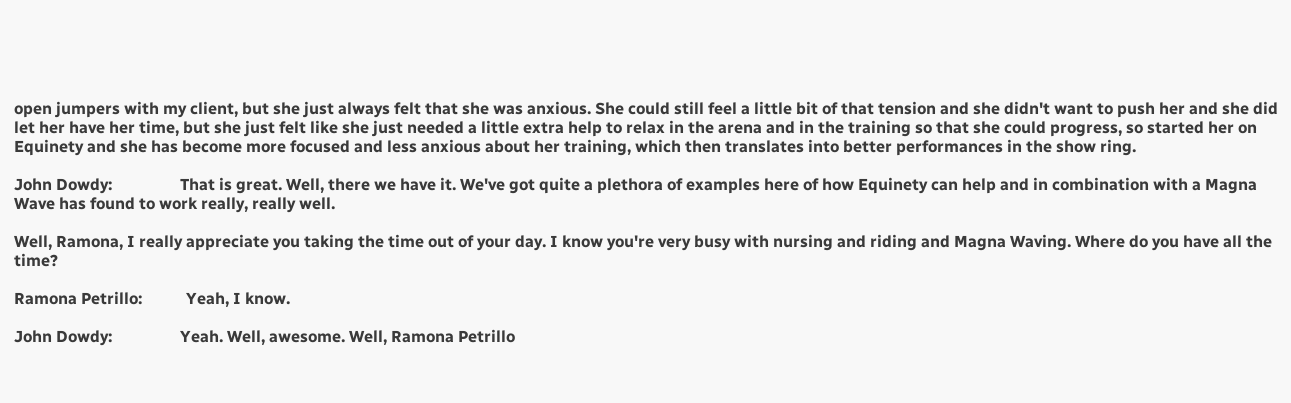open jumpers with my client, but she just always felt that she was anxious. She could still feel a little bit of that tension and she didn't want to push her and she did let her have her time, but she just felt like she just needed a little extra help to relax in the arena and in the training so that she could progress, so started her on Equinety and she has become more focused and less anxious about her training, which then translates into better performances in the show ring.

John Dowdy:                 That is great. Well, there we have it. We've got quite a plethora of examples here of how Equinety can help and in combination with a Magna Wave has found to work really, really well.

Well, Ramona, I really appreciate you taking the time out of your day. I know you're very busy with nursing and riding and Magna Waving. Where do you have all the time?

Ramona Petrillo:           Yeah, I know.

John Dowdy:                 Yeah. Well, awesome. Well, Ramona Petrillo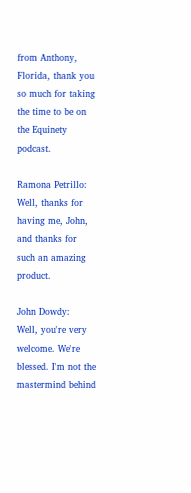from Anthony, Florida, thank you so much for taking the time to be on the Equinety podcast.

Ramona Petrillo:           Well, thanks for having me, John, and thanks for such an amazing product.

John Dowdy:                 Well, you're very welcome. We're blessed. I'm not the mastermind behind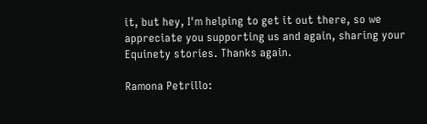it, but hey, I'm helping to get it out there, so we appreciate you supporting us and again, sharing your Equinety stories. Thanks again.

Ramona Petrillo: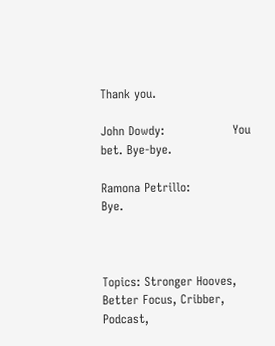Thank you.

John Dowdy:                 You bet. Bye-bye.

Ramona Petrillo:           Bye.



Topics: Stronger Hooves, Better Focus, Cribber, Podcast,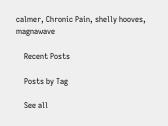calmer, Chronic Pain, shelly hooves, magnawave

    Recent Posts

    Posts by Tag

    See all